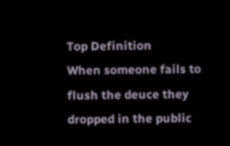Top Definition
When someone fails to flush the deuce they dropped in the public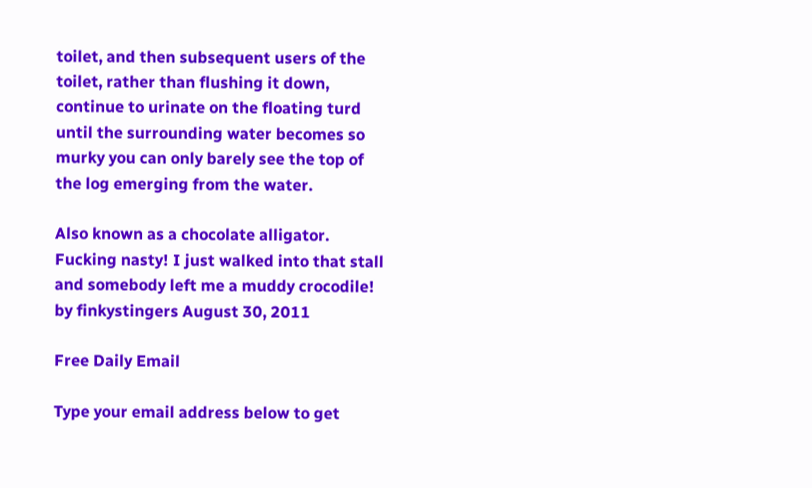toilet, and then subsequent users of the toilet, rather than flushing it down, continue to urinate on the floating turd until the surrounding water becomes so murky you can only barely see the top of the log emerging from the water.

Also known as a chocolate alligator.
Fucking nasty! I just walked into that stall and somebody left me a muddy crocodile!
by finkystingers August 30, 2011

Free Daily Email

Type your email address below to get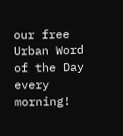our free Urban Word of the Day every morning!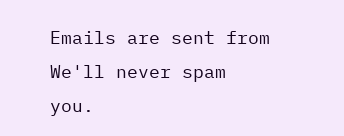Emails are sent from We'll never spam you.